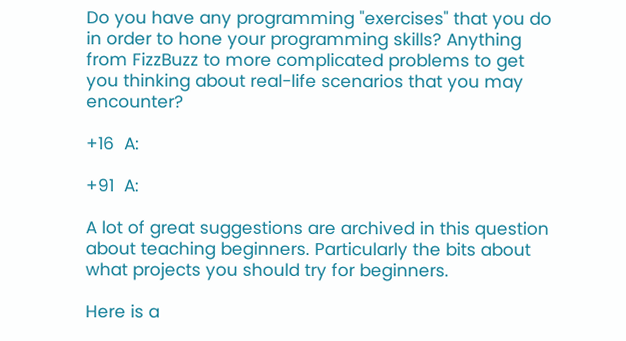Do you have any programming "exercises" that you do in order to hone your programming skills? Anything from FizzBuzz to more complicated problems to get you thinking about real-life scenarios that you may encounter?

+16  A:

+91  A:

A lot of great suggestions are archived in this question about teaching beginners. Particularly the bits about what projects you should try for beginners.

Here is a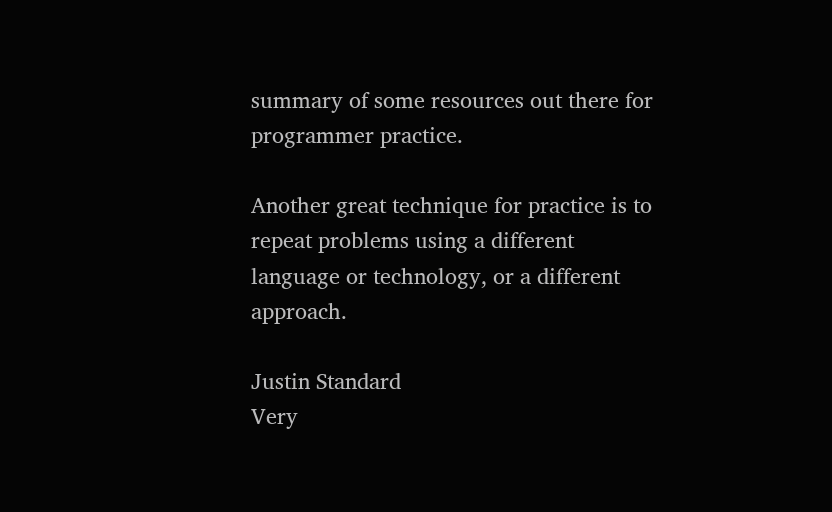summary of some resources out there for programmer practice.

Another great technique for practice is to repeat problems using a different language or technology, or a different approach.

Justin Standard
Very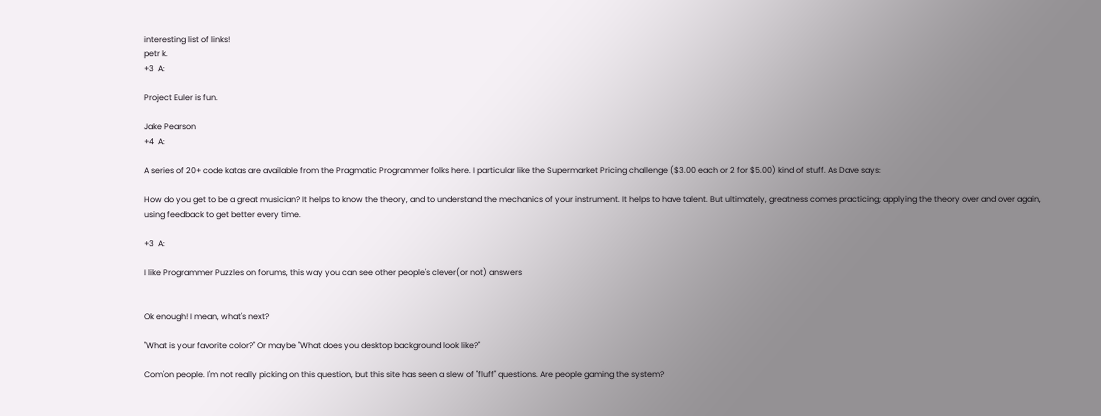interesting list of links!
petr k.
+3  A:

Project Euler is fun.

Jake Pearson
+4  A:

A series of 20+ code katas are available from the Pragmatic Programmer folks here. I particular like the Supermarket Pricing challenge ($3.00 each or 2 for $5.00) kind of stuff. As Dave says:

How do you get to be a great musician? It helps to know the theory, and to understand the mechanics of your instrument. It helps to have talent. But ultimately, greatness comes practicing; applying the theory over and over again, using feedback to get better every time.

+3  A:

I like Programmer Puzzles on forums, this way you can see other people's clever(or not) answers


Ok enough! I mean, what's next?

"What is your favorite color?" Or maybe "What does you desktop background look like?"

Com'on people. I'm not really picking on this question, but this site has seen a slew of "fluff" questions. Are people gaming the system?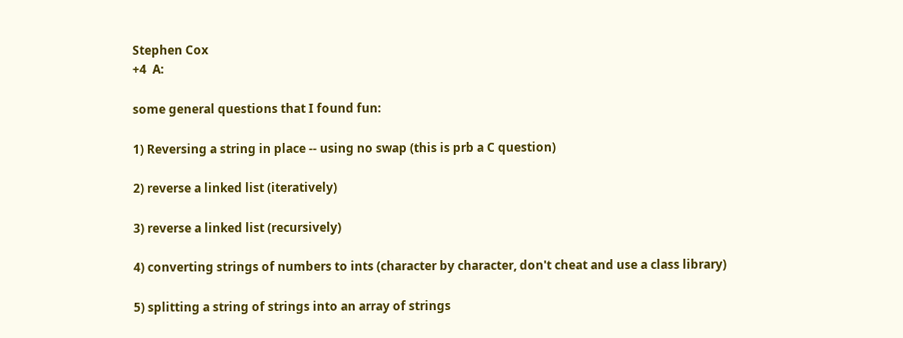Stephen Cox
+4  A:

some general questions that I found fun:

1) Reversing a string in place -- using no swap (this is prb a C question)

2) reverse a linked list (iteratively)

3) reverse a linked list (recursively)

4) converting strings of numbers to ints (character by character, don't cheat and use a class library)

5) splitting a string of strings into an array of strings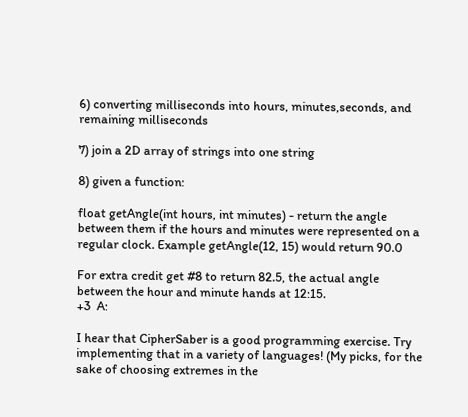6) converting milliseconds into hours, minutes,seconds, and remaining milliseconds

7) join a 2D array of strings into one string

8) given a function:

float getAngle(int hours, int minutes) - return the angle between them if the hours and minutes were represented on a regular clock. Example getAngle(12, 15) would return 90.0

For extra credit get #8 to return 82.5, the actual angle between the hour and minute hands at 12:15.
+3  A:

I hear that CipherSaber is a good programming exercise. Try implementing that in a variety of languages! (My picks, for the sake of choosing extremes in the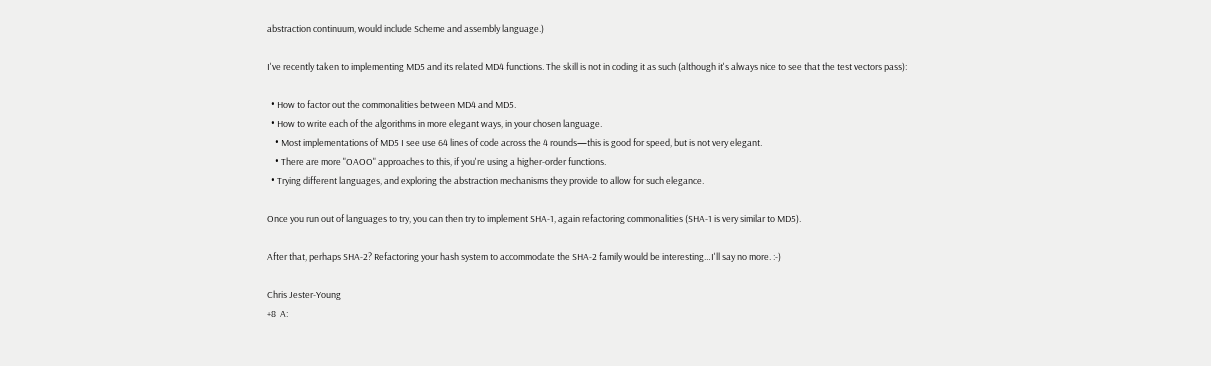abstraction continuum, would include Scheme and assembly language.)

I've recently taken to implementing MD5 and its related MD4 functions. The skill is not in coding it as such (although it's always nice to see that the test vectors pass):

  • How to factor out the commonalities between MD4 and MD5.
  • How to write each of the algorithms in more elegant ways, in your chosen language.
    • Most implementations of MD5 I see use 64 lines of code across the 4 rounds—this is good for speed, but is not very elegant.
    • There are more "OAOO" approaches to this, if you're using a higher-order functions.
  • Trying different languages, and exploring the abstraction mechanisms they provide to allow for such elegance.

Once you run out of languages to try, you can then try to implement SHA-1, again refactoring commonalities (SHA-1 is very similar to MD5).

After that, perhaps SHA-2? Refactoring your hash system to accommodate the SHA-2 family would be interesting…I'll say no more. :-)

Chris Jester-Young
+8  A: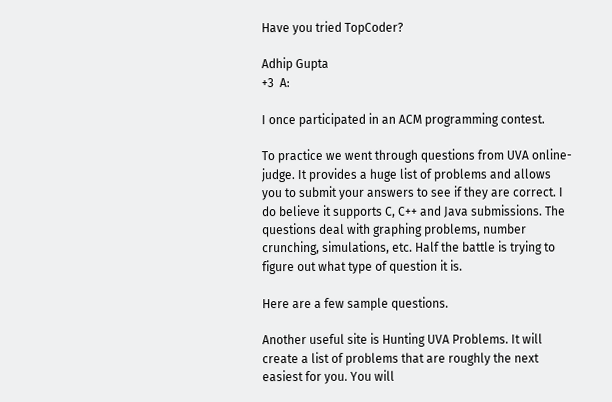Have you tried TopCoder?

Adhip Gupta
+3  A:

I once participated in an ACM programming contest.

To practice we went through questions from UVA online-judge. It provides a huge list of problems and allows you to submit your answers to see if they are correct. I do believe it supports C, C++ and Java submissions. The questions deal with graphing problems, number crunching, simulations, etc. Half the battle is trying to figure out what type of question it is.

Here are a few sample questions.

Another useful site is Hunting UVA Problems. It will create a list of problems that are roughly the next easiest for you. You will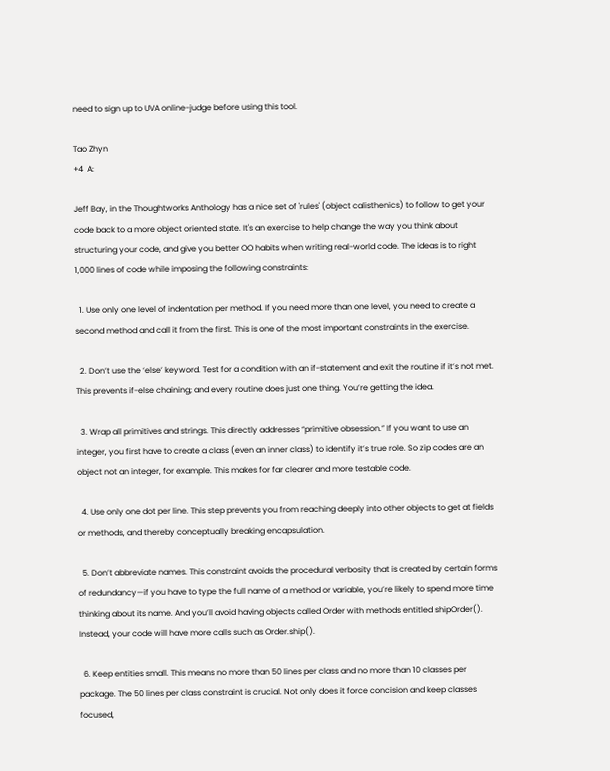need to sign up to UVA online-judge before using this tool.

Tao Zhyn
+4  A:

Jeff Bay, in the Thoughtworks Anthology has a nice set of 'rules' (object calisthenics) to follow to get your code back to a more object oriented state. It's an exercise to help change the way you think about structuring your code, and give you better OO habits when writing real-world code. The ideas is to right 1,000 lines of code while imposing the following constraints:

  1. Use only one level of indentation per method. If you need more than one level, you need to create a second method and call it from the first. This is one of the most important constraints in the exercise.

  2. Don’t use the ‘else’ keyword. Test for a condition with an if-statement and exit the routine if it’s not met. This prevents if-else chaining; and every routine does just one thing. You’re getting the idea.

  3. Wrap all primitives and strings. This directly addresses “primitive obsession.” If you want to use an integer, you first have to create a class (even an inner class) to identify it’s true role. So zip codes are an object not an integer, for example. This makes for far clearer and more testable code.

  4. Use only one dot per line. This step prevents you from reaching deeply into other objects to get at fields or methods, and thereby conceptually breaking encapsulation.

  5. Don’t abbreviate names. This constraint avoids the procedural verbosity that is created by certain forms of redundancy—if you have to type the full name of a method or variable, you’re likely to spend more time thinking about its name. And you’ll avoid having objects called Order with methods entitled shipOrder(). Instead, your code will have more calls such as Order.ship().

  6. Keep entities small. This means no more than 50 lines per class and no more than 10 classes per package. The 50 lines per class constraint is crucial. Not only does it force concision and keep classes focused,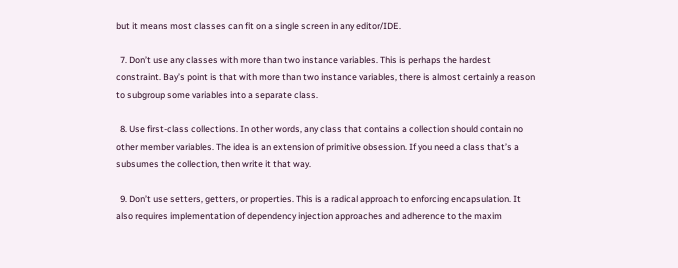but it means most classes can fit on a single screen in any editor/IDE.

  7. Don’t use any classes with more than two instance variables. This is perhaps the hardest constraint. Bay’s point is that with more than two instance variables, there is almost certainly a reason to subgroup some variables into a separate class.

  8. Use first-class collections. In other words, any class that contains a collection should contain no other member variables. The idea is an extension of primitive obsession. If you need a class that’s a subsumes the collection, then write it that way.

  9. Don’t use setters, getters, or properties. This is a radical approach to enforcing encapsulation. It also requires implementation of dependency injection approaches and adherence to the maxim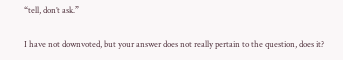“tell, don’t ask.”

I have not downvoted, but your answer does not really pertain to the question, does it?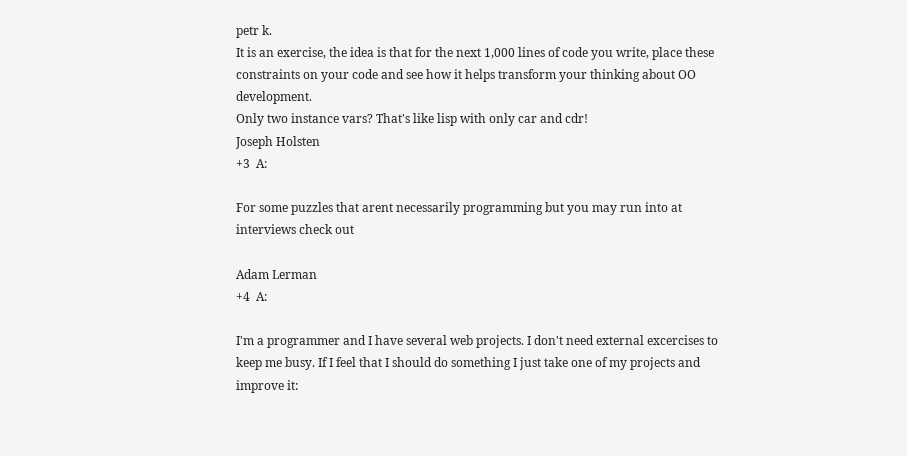petr k.
It is an exercise, the idea is that for the next 1,000 lines of code you write, place these constraints on your code and see how it helps transform your thinking about OO development.
Only two instance vars? That's like lisp with only car and cdr!
Joseph Holsten
+3  A:

For some puzzles that arent necessarily programming but you may run into at interviews check out

Adam Lerman
+4  A:

I'm a programmer and I have several web projects. I don't need external excercises to keep me busy. If I feel that I should do something I just take one of my projects and improve it: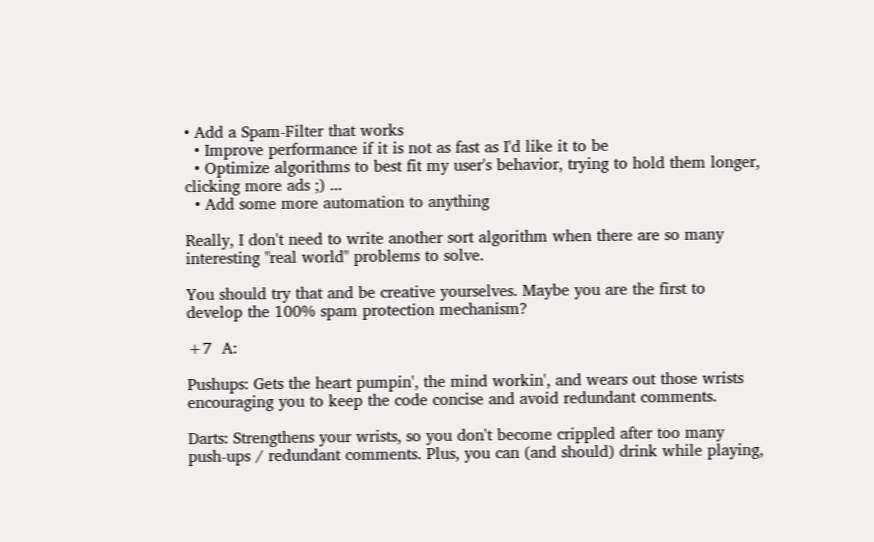• Add a Spam-Filter that works
  • Improve performance if it is not as fast as I'd like it to be
  • Optimize algorithms to best fit my user's behavior, trying to hold them longer, clicking more ads ;) ...
  • Add some more automation to anything

Really, I don't need to write another sort algorithm when there are so many interesting "real world" problems to solve.

You should try that and be creative yourselves. Maybe you are the first to develop the 100% spam protection mechanism?

+7  A:

Pushups: Gets the heart pumpin', the mind workin', and wears out those wrists encouraging you to keep the code concise and avoid redundant comments.

Darts: Strengthens your wrists, so you don't become crippled after too many push-ups / redundant comments. Plus, you can (and should) drink while playing,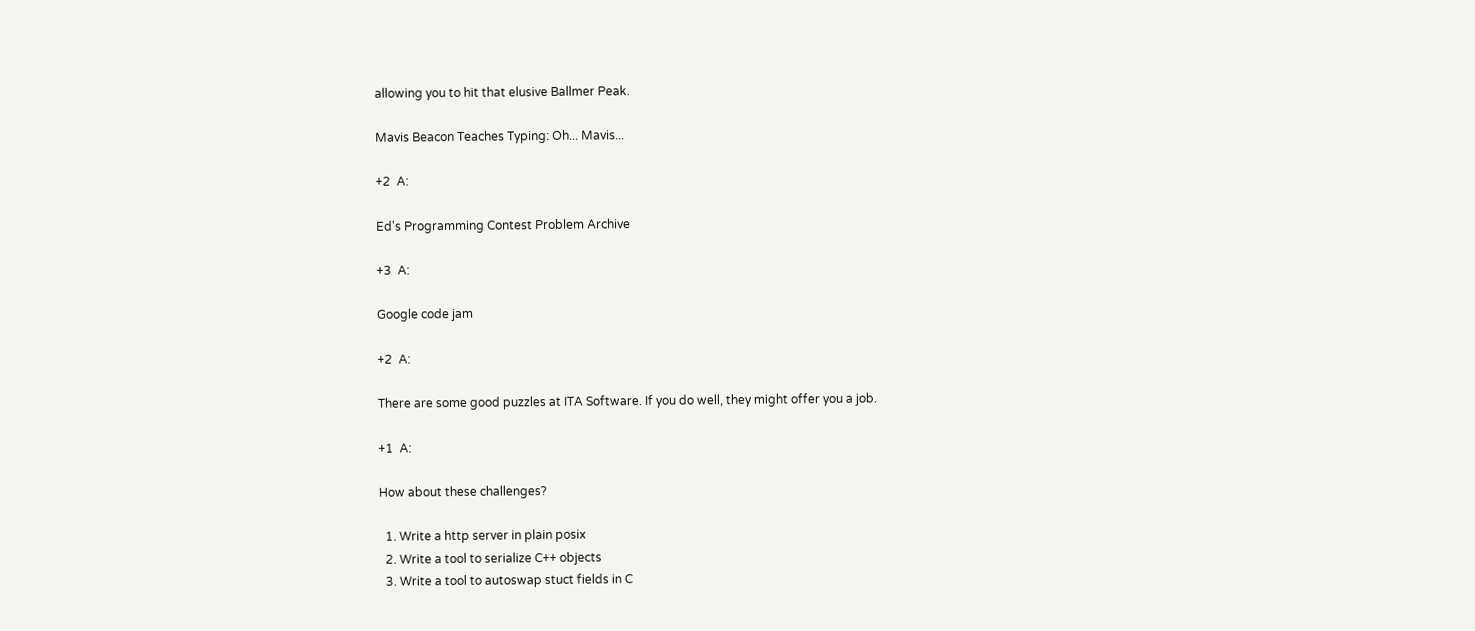allowing you to hit that elusive Ballmer Peak.

Mavis Beacon Teaches Typing: Oh... Mavis...

+2  A:

Ed's Programming Contest Problem Archive

+3  A:

Google code jam

+2  A:

There are some good puzzles at ITA Software. If you do well, they might offer you a job.

+1  A:

How about these challenges?

  1. Write a http server in plain posix
  2. Write a tool to serialize C++ objects
  3. Write a tool to autoswap stuct fields in C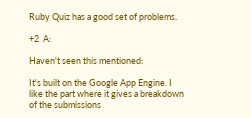Ruby Quiz has a good set of problems.

+2  A:

Haven't seen this mentioned:

It's built on the Google App Engine. I like the part where it gives a breakdown of the submissions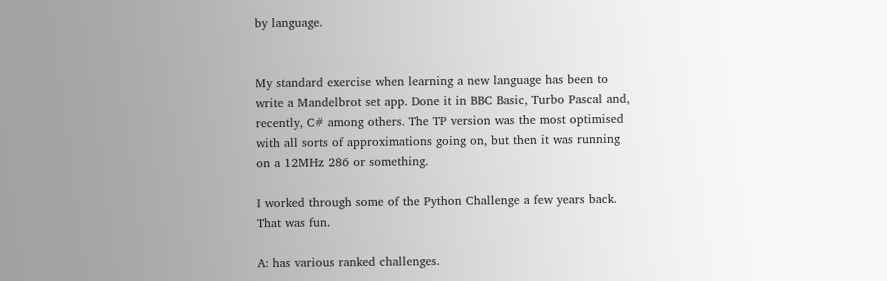by language.


My standard exercise when learning a new language has been to write a Mandelbrot set app. Done it in BBC Basic, Turbo Pascal and, recently, C# among others. The TP version was the most optimised with all sorts of approximations going on, but then it was running on a 12MHz 286 or something.

I worked through some of the Python Challenge a few years back. That was fun.

A: has various ranked challenges.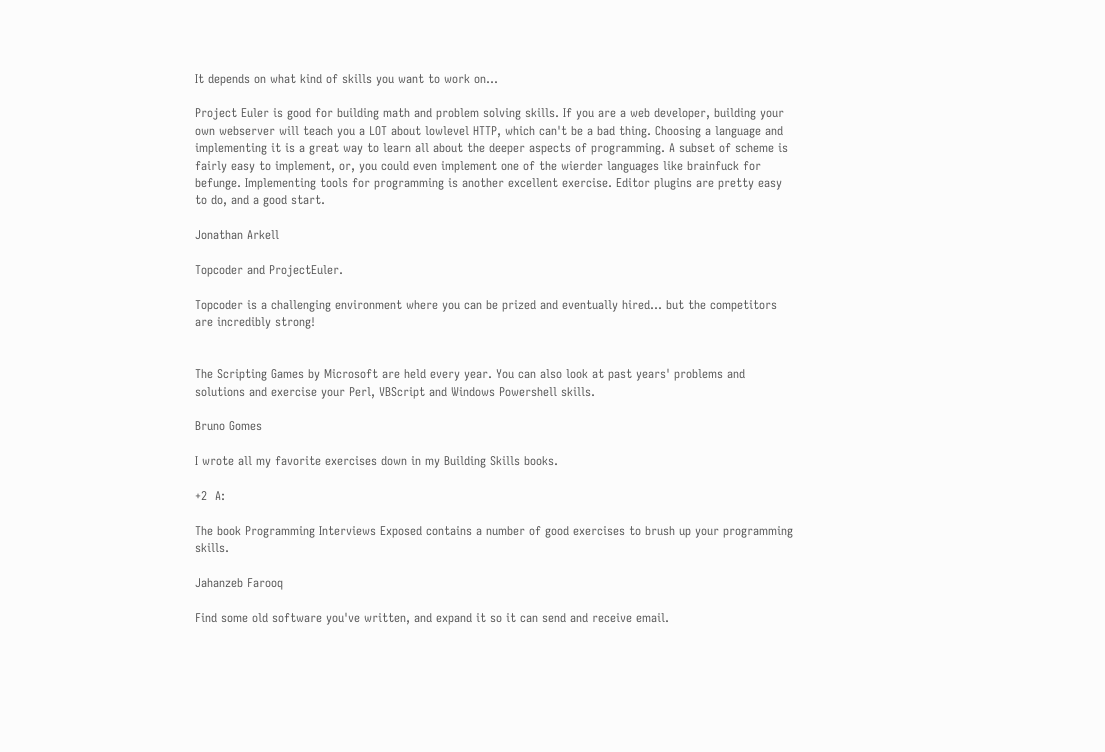It depends on what kind of skills you want to work on...

Project Euler is good for building math and problem solving skills. If you are a web developer, building your own webserver will teach you a LOT about lowlevel HTTP, which can't be a bad thing. Choosing a language and implementing it is a great way to learn all about the deeper aspects of programming. A subset of scheme is fairly easy to implement, or, you could even implement one of the wierder languages like brainfuck for befunge. Implementing tools for programming is another excellent exercise. Editor plugins are pretty easy to do, and a good start.

Jonathan Arkell

Topcoder and ProjectEuler.

Topcoder is a challenging environment where you can be prized and eventually hired... but the competitors are incredibly strong!


The Scripting Games by Microsoft are held every year. You can also look at past years' problems and solutions and exercise your Perl, VBScript and Windows Powershell skills.

Bruno Gomes

I wrote all my favorite exercises down in my Building Skills books.

+2  A:

The book Programming Interviews Exposed contains a number of good exercises to brush up your programming skills.

Jahanzeb Farooq

Find some old software you've written, and expand it so it can send and receive email.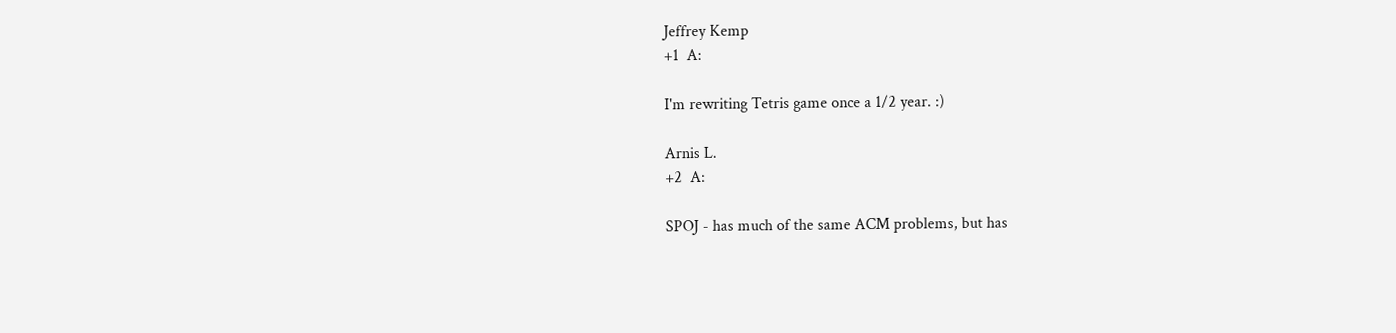Jeffrey Kemp
+1  A:

I'm rewriting Tetris game once a 1/2 year. :)

Arnis L.
+2  A:

SPOJ - has much of the same ACM problems, but has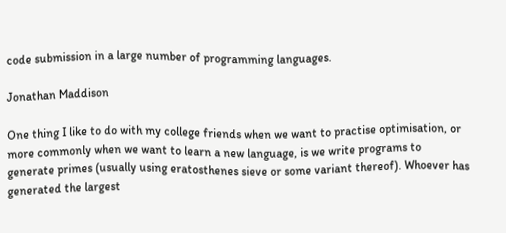code submission in a large number of programming languages.

Jonathan Maddison

One thing I like to do with my college friends when we want to practise optimisation, or more commonly when we want to learn a new language, is we write programs to generate primes (usually using eratosthenes sieve or some variant thereof). Whoever has generated the largest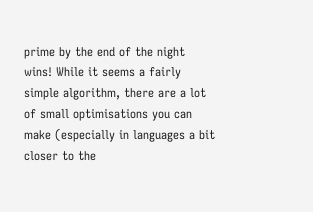prime by the end of the night wins! While it seems a fairly simple algorithm, there are a lot of small optimisations you can make (especially in languages a bit closer to the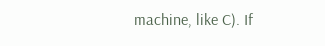machine, like C). If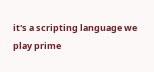it's a scripting language we play prime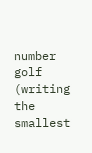number golf (writing the smallest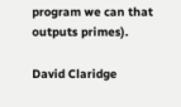program we can that outputs primes).

David Claridge